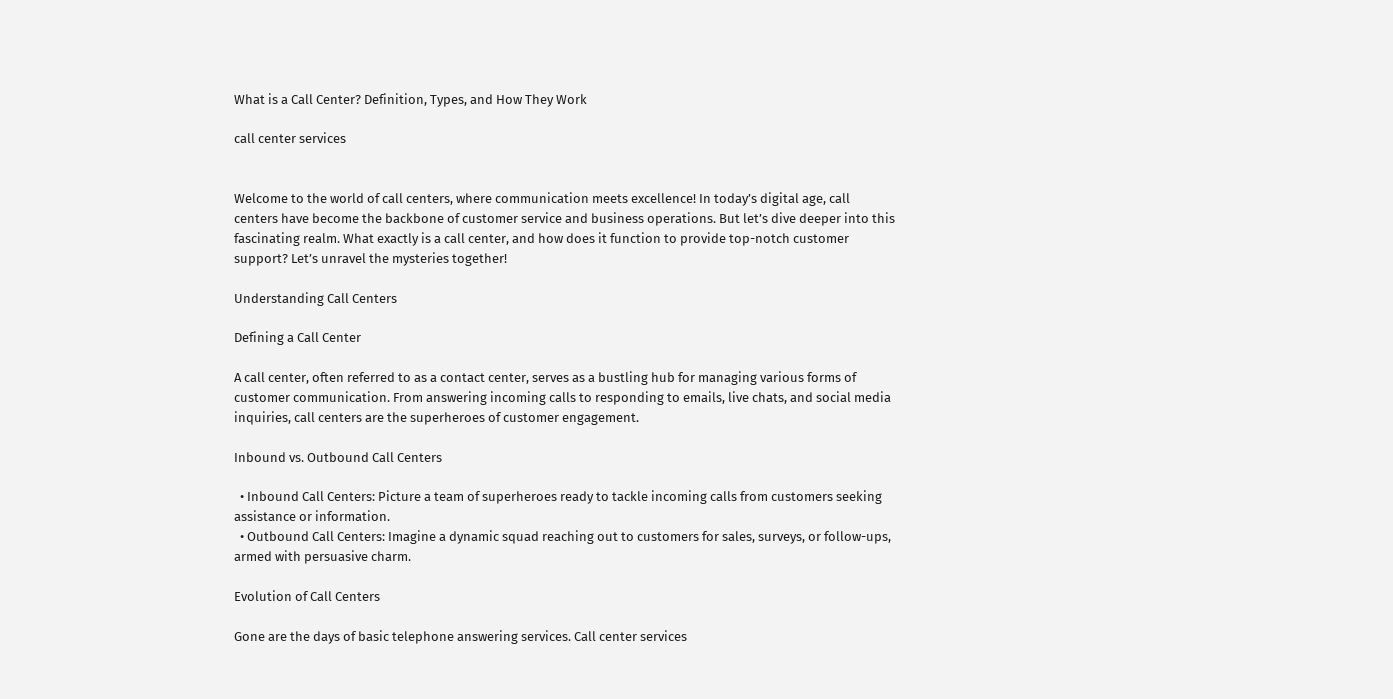What is a Call Center? Definition, Types, and How They Work

call center services


Welcome to the world of call centers, where communication meets excellence! In today’s digital age, call centers have become the backbone of customer service and business operations. But let’s dive deeper into this fascinating realm. What exactly is a call center, and how does it function to provide top-notch customer support? Let’s unravel the mysteries together!

Understanding Call Centers

Defining a Call Center

A call center, often referred to as a contact center, serves as a bustling hub for managing various forms of customer communication. From answering incoming calls to responding to emails, live chats, and social media inquiries, call centers are the superheroes of customer engagement.

Inbound vs. Outbound Call Centers

  • Inbound Call Centers: Picture a team of superheroes ready to tackle incoming calls from customers seeking assistance or information.
  • Outbound Call Centers: Imagine a dynamic squad reaching out to customers for sales, surveys, or follow-ups, armed with persuasive charm.

Evolution of Call Centers

Gone are the days of basic telephone answering services. Call center services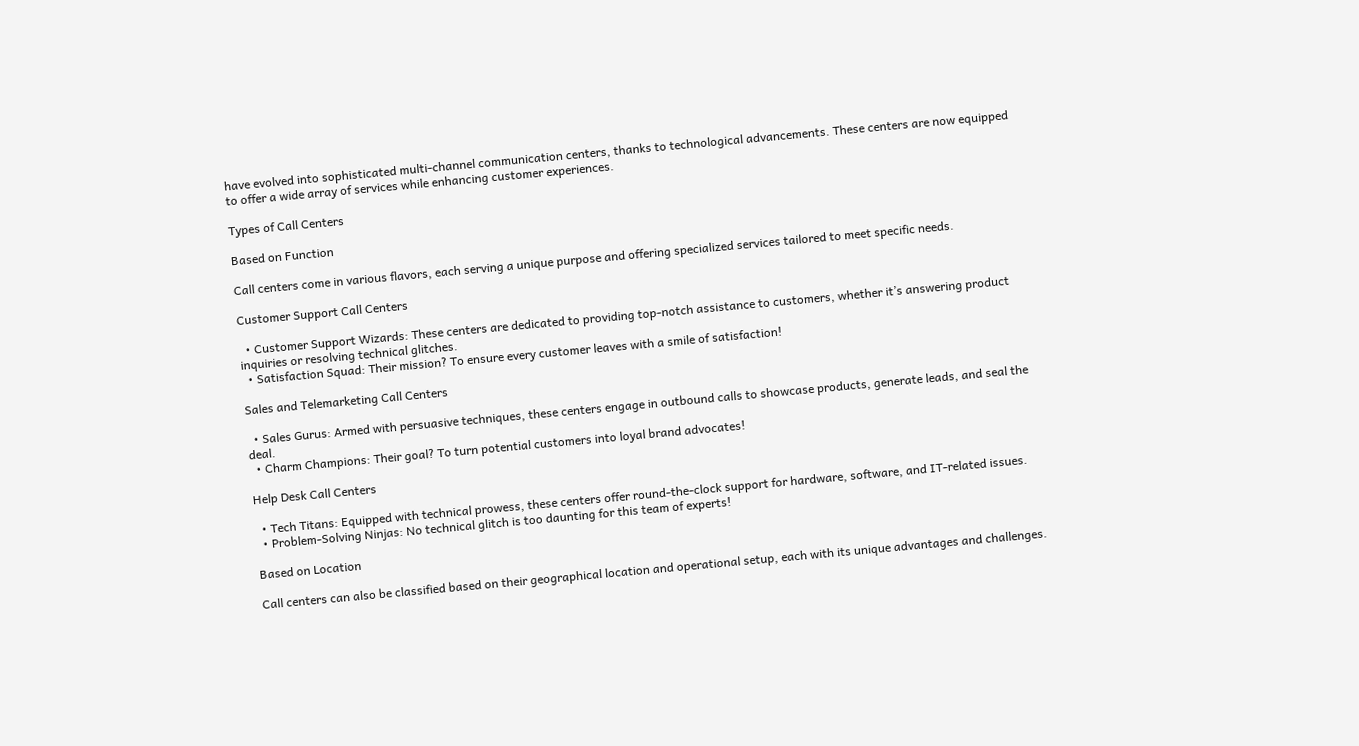have evolved into sophisticated multi-channel communication centers, thanks to technological advancements. These centers are now equipped to offer a wide array of services while enhancing customer experiences.

Types of Call Centers

Based on Function

Call centers come in various flavors, each serving a unique purpose and offering specialized services tailored to meet specific needs.

Customer Support Call Centers

  • Customer Support Wizards: These centers are dedicated to providing top-notch assistance to customers, whether it’s answering product inquiries or resolving technical glitches.
  • Satisfaction Squad: Their mission? To ensure every customer leaves with a smile of satisfaction!

Sales and Telemarketing Call Centers

  • Sales Gurus: Armed with persuasive techniques, these centers engage in outbound calls to showcase products, generate leads, and seal the deal.
  • Charm Champions: Their goal? To turn potential customers into loyal brand advocates!

Help Desk Call Centers

  • Tech Titans: Equipped with technical prowess, these centers offer round-the-clock support for hardware, software, and IT-related issues.
  • Problem-Solving Ninjas: No technical glitch is too daunting for this team of experts!

Based on Location

Call centers can also be classified based on their geographical location and operational setup, each with its unique advantages and challenges.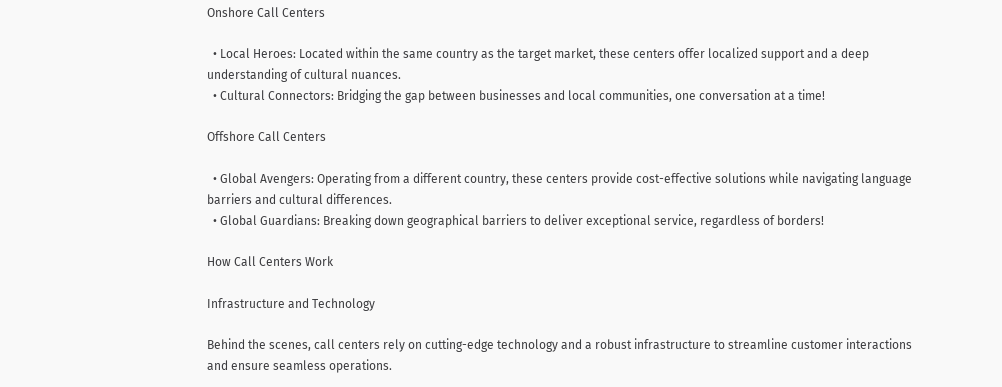Onshore Call Centers

  • Local Heroes: Located within the same country as the target market, these centers offer localized support and a deep understanding of cultural nuances.
  • Cultural Connectors: Bridging the gap between businesses and local communities, one conversation at a time!

Offshore Call Centers

  • Global Avengers: Operating from a different country, these centers provide cost-effective solutions while navigating language barriers and cultural differences.
  • Global Guardians: Breaking down geographical barriers to deliver exceptional service, regardless of borders!

How Call Centers Work

Infrastructure and Technology

Behind the scenes, call centers rely on cutting-edge technology and a robust infrastructure to streamline customer interactions and ensure seamless operations.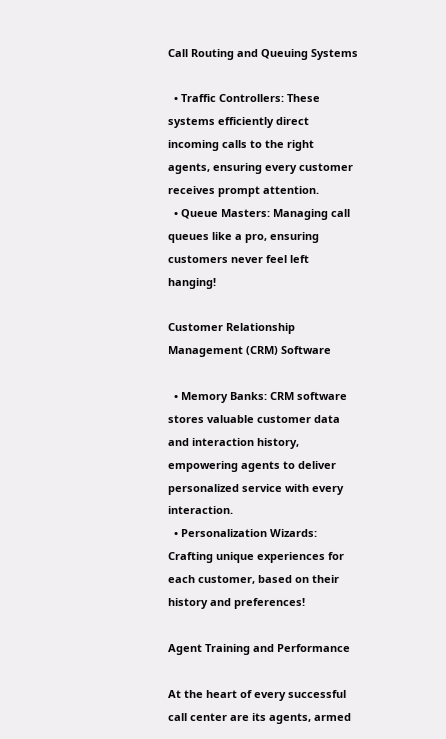Call Routing and Queuing Systems

  • Traffic Controllers: These systems efficiently direct incoming calls to the right agents, ensuring every customer receives prompt attention.
  • Queue Masters: Managing call queues like a pro, ensuring customers never feel left hanging!

Customer Relationship Management (CRM) Software

  • Memory Banks: CRM software stores valuable customer data and interaction history, empowering agents to deliver personalized service with every interaction.
  • Personalization Wizards: Crafting unique experiences for each customer, based on their history and preferences!

Agent Training and Performance

At the heart of every successful call center are its agents, armed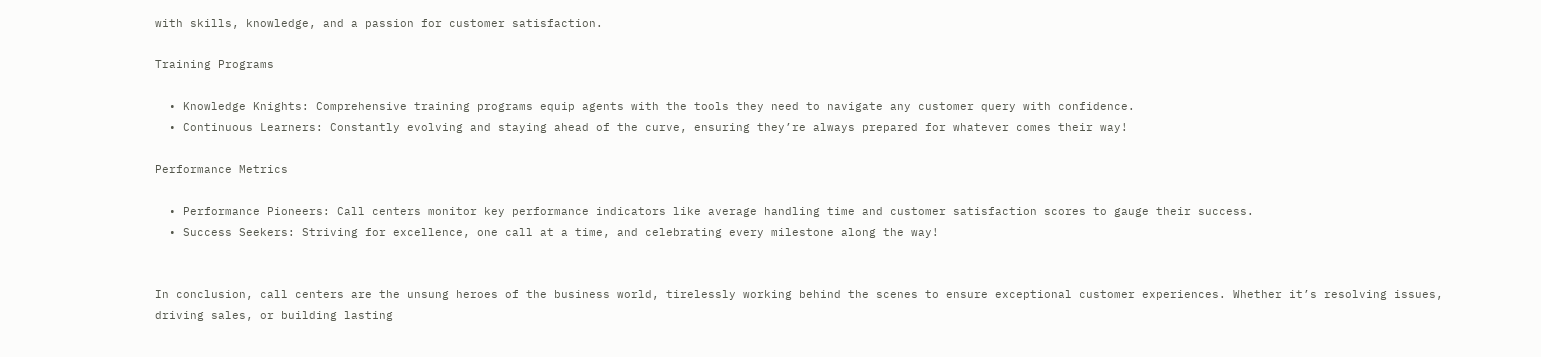with skills, knowledge, and a passion for customer satisfaction.

Training Programs

  • Knowledge Knights: Comprehensive training programs equip agents with the tools they need to navigate any customer query with confidence.
  • Continuous Learners: Constantly evolving and staying ahead of the curve, ensuring they’re always prepared for whatever comes their way!

Performance Metrics

  • Performance Pioneers: Call centers monitor key performance indicators like average handling time and customer satisfaction scores to gauge their success.
  • Success Seekers: Striving for excellence, one call at a time, and celebrating every milestone along the way!


In conclusion, call centers are the unsung heroes of the business world, tirelessly working behind the scenes to ensure exceptional customer experiences. Whether it’s resolving issues, driving sales, or building lasting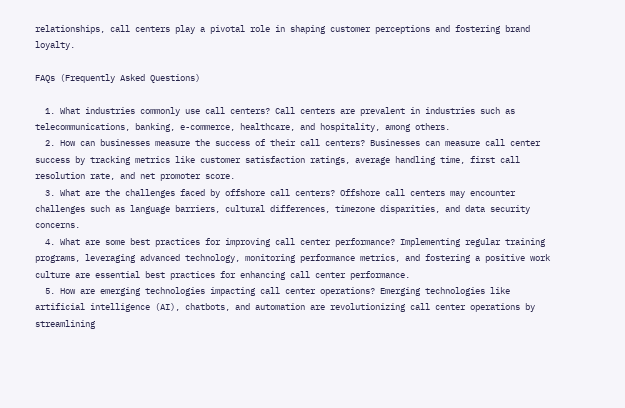relationships, call centers play a pivotal role in shaping customer perceptions and fostering brand loyalty.

FAQs (Frequently Asked Questions)

  1. What industries commonly use call centers? Call centers are prevalent in industries such as telecommunications, banking, e-commerce, healthcare, and hospitality, among others.
  2. How can businesses measure the success of their call centers? Businesses can measure call center success by tracking metrics like customer satisfaction ratings, average handling time, first call resolution rate, and net promoter score.
  3. What are the challenges faced by offshore call centers? Offshore call centers may encounter challenges such as language barriers, cultural differences, timezone disparities, and data security concerns.
  4. What are some best practices for improving call center performance? Implementing regular training programs, leveraging advanced technology, monitoring performance metrics, and fostering a positive work culture are essential best practices for enhancing call center performance.
  5. How are emerging technologies impacting call center operations? Emerging technologies like artificial intelligence (AI), chatbots, and automation are revolutionizing call center operations by streamlining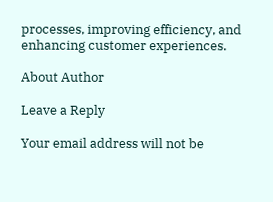processes, improving efficiency, and enhancing customer experiences.

About Author

Leave a Reply

Your email address will not be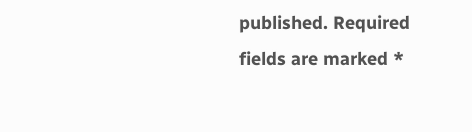published. Required fields are marked *